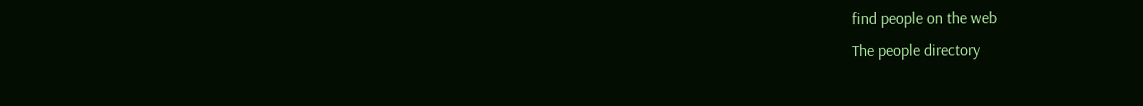find people on the web
The people directory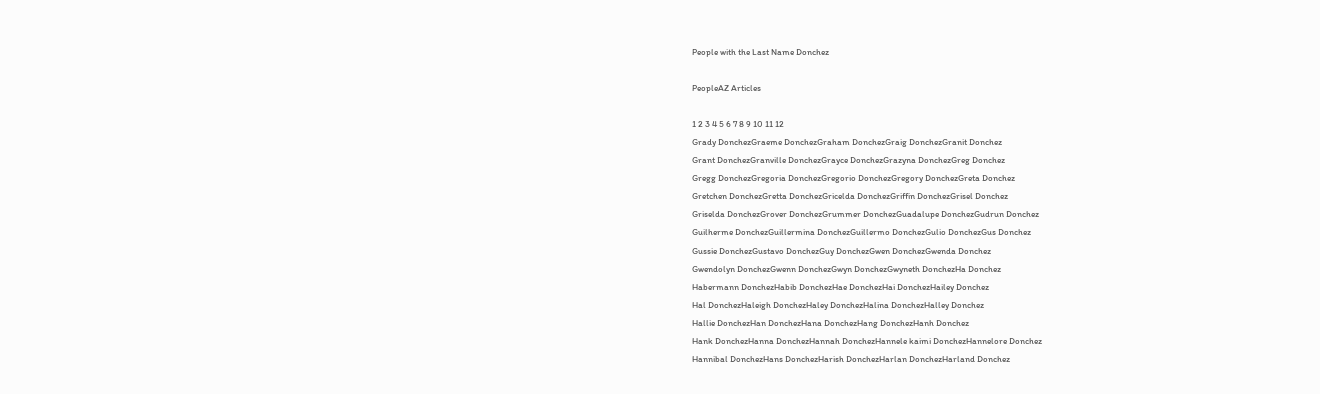People with the Last Name Donchez

PeopleAZ Articles

1 2 3 4 5 6 7 8 9 10 11 12
Grady DonchezGraeme DonchezGraham DonchezGraig DonchezGranit Donchez
Grant DonchezGranville DonchezGrayce DonchezGrazyna DonchezGreg Donchez
Gregg DonchezGregoria DonchezGregorio DonchezGregory DonchezGreta Donchez
Gretchen DonchezGretta DonchezGricelda DonchezGriffin DonchezGrisel Donchez
Griselda DonchezGrover DonchezGrummer DonchezGuadalupe DonchezGudrun Donchez
Guilherme DonchezGuillermina DonchezGuillermo DonchezGulio DonchezGus Donchez
Gussie DonchezGustavo DonchezGuy DonchezGwen DonchezGwenda Donchez
Gwendolyn DonchezGwenn DonchezGwyn DonchezGwyneth DonchezHa Donchez
Habermann DonchezHabib DonchezHae DonchezHai DonchezHailey Donchez
Hal DonchezHaleigh DonchezHaley DonchezHalina DonchezHalley Donchez
Hallie DonchezHan DonchezHana DonchezHang DonchezHanh Donchez
Hank DonchezHanna DonchezHannah DonchezHannele kaimi DonchezHannelore Donchez
Hannibal DonchezHans DonchezHarish DonchezHarlan DonchezHarland Donchez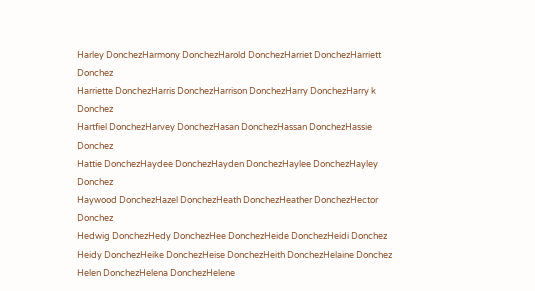Harley DonchezHarmony DonchezHarold DonchezHarriet DonchezHarriett Donchez
Harriette DonchezHarris DonchezHarrison DonchezHarry DonchezHarry k Donchez
Hartfiel DonchezHarvey DonchezHasan DonchezHassan DonchezHassie Donchez
Hattie DonchezHaydee DonchezHayden DonchezHaylee DonchezHayley Donchez
Haywood DonchezHazel DonchezHeath DonchezHeather DonchezHector Donchez
Hedwig DonchezHedy DonchezHee DonchezHeide DonchezHeidi Donchez
Heidy DonchezHeike DonchezHeise DonchezHeith DonchezHelaine Donchez
Helen DonchezHelena DonchezHelene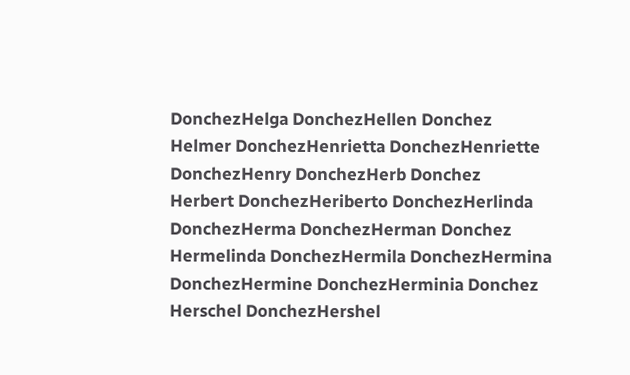DonchezHelga DonchezHellen Donchez
Helmer DonchezHenrietta DonchezHenriette DonchezHenry DonchezHerb Donchez
Herbert DonchezHeriberto DonchezHerlinda DonchezHerma DonchezHerman Donchez
Hermelinda DonchezHermila DonchezHermina DonchezHermine DonchezHerminia Donchez
Herschel DonchezHershel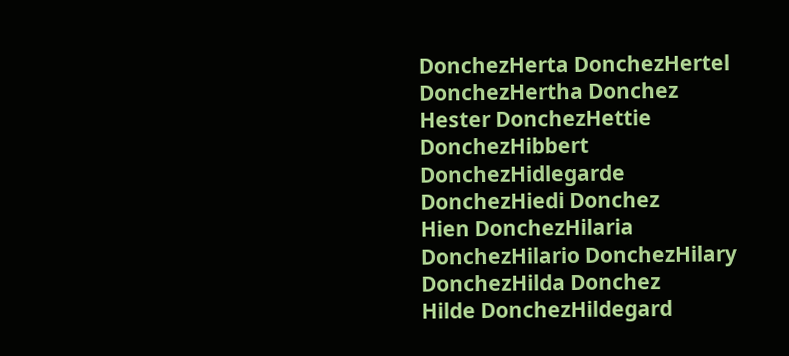DonchezHerta DonchezHertel DonchezHertha Donchez
Hester DonchezHettie DonchezHibbert DonchezHidlegarde DonchezHiedi Donchez
Hien DonchezHilaria DonchezHilario DonchezHilary DonchezHilda Donchez
Hilde DonchezHildegard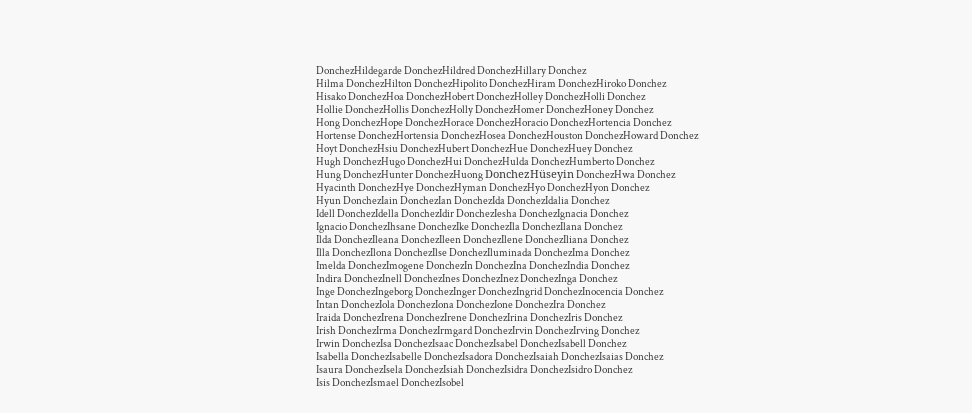DonchezHildegarde DonchezHildred DonchezHillary Donchez
Hilma DonchezHilton DonchezHipolito DonchezHiram DonchezHiroko Donchez
Hisako DonchezHoa DonchezHobert DonchezHolley DonchezHolli Donchez
Hollie DonchezHollis DonchezHolly DonchezHomer DonchezHoney Donchez
Hong DonchezHope DonchezHorace DonchezHoracio DonchezHortencia Donchez
Hortense DonchezHortensia DonchezHosea DonchezHouston DonchezHoward Donchez
Hoyt DonchezHsiu DonchezHubert DonchezHue DonchezHuey Donchez
Hugh DonchezHugo DonchezHui DonchezHulda DonchezHumberto Donchez
Hung DonchezHunter DonchezHuong DonchezHüseyin DonchezHwa Donchez
Hyacinth DonchezHye DonchezHyman DonchezHyo DonchezHyon Donchez
Hyun DonchezIain DonchezIan DonchezIda DonchezIdalia Donchez
Idell DonchezIdella DonchezIdir DonchezIesha DonchezIgnacia Donchez
Ignacio DonchezIhsane DonchezIke DonchezIla DonchezIlana Donchez
Ilda DonchezIleana DonchezIleen DonchezIlene DonchezIliana Donchez
Illa DonchezIlona DonchezIlse DonchezIluminada DonchezIma Donchez
Imelda DonchezImogene DonchezIn DonchezIna DonchezIndia Donchez
Indira DonchezInell DonchezInes DonchezInez DonchezInga Donchez
Inge DonchezIngeborg DonchezInger DonchezIngrid DonchezInocencia Donchez
Intan DonchezIola DonchezIona DonchezIone DonchezIra Donchez
Iraida DonchezIrena DonchezIrene DonchezIrina DonchezIris Donchez
Irish DonchezIrma DonchezIrmgard DonchezIrvin DonchezIrving Donchez
Irwin DonchezIsa DonchezIsaac DonchezIsabel DonchezIsabell Donchez
Isabella DonchezIsabelle DonchezIsadora DonchezIsaiah DonchezIsaias Donchez
Isaura DonchezIsela DonchezIsiah DonchezIsidra DonchezIsidro Donchez
Isis DonchezIsmael DonchezIsobel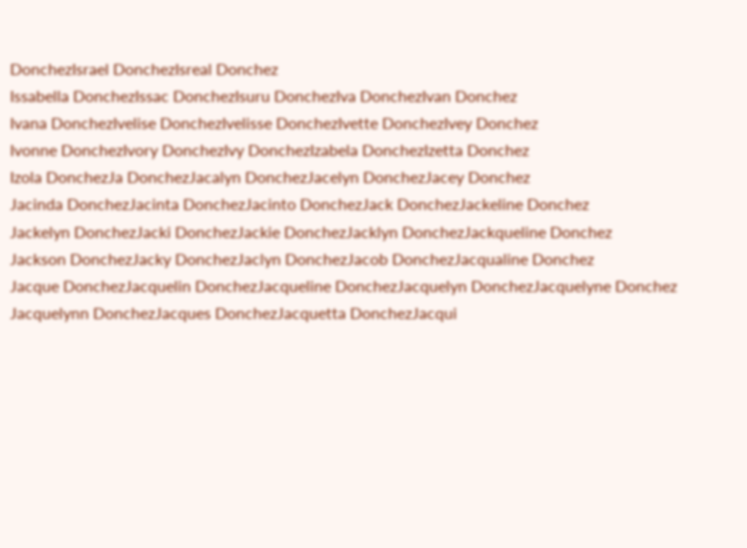DonchezIsrael DonchezIsreal Donchez
Issabella DonchezIssac DonchezIsuru DonchezIva DonchezIvan Donchez
Ivana DonchezIvelise DonchezIvelisse DonchezIvette DonchezIvey Donchez
Ivonne DonchezIvory DonchezIvy DonchezIzabela DonchezIzetta Donchez
Izola DonchezJa DonchezJacalyn DonchezJacelyn DonchezJacey Donchez
Jacinda DonchezJacinta DonchezJacinto DonchezJack DonchezJackeline Donchez
Jackelyn DonchezJacki DonchezJackie DonchezJacklyn DonchezJackqueline Donchez
Jackson DonchezJacky DonchezJaclyn DonchezJacob DonchezJacqualine Donchez
Jacque DonchezJacquelin DonchezJacqueline DonchezJacquelyn DonchezJacquelyne Donchez
Jacquelynn DonchezJacques DonchezJacquetta DonchezJacqui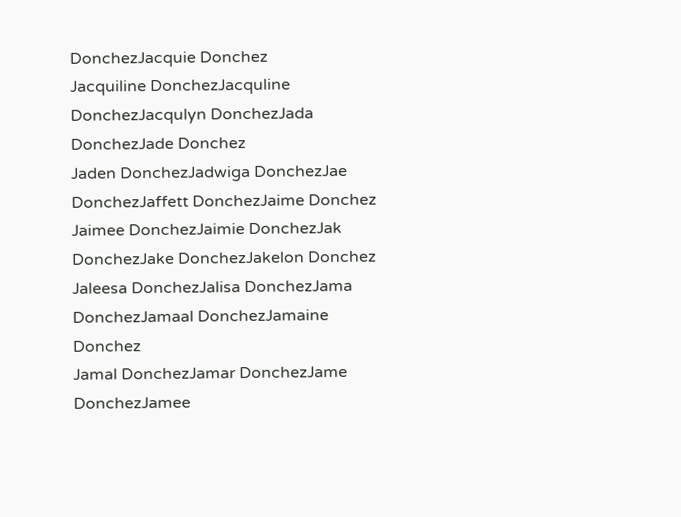DonchezJacquie Donchez
Jacquiline DonchezJacquline DonchezJacqulyn DonchezJada DonchezJade Donchez
Jaden DonchezJadwiga DonchezJae DonchezJaffett DonchezJaime Donchez
Jaimee DonchezJaimie DonchezJak DonchezJake DonchezJakelon Donchez
Jaleesa DonchezJalisa DonchezJama DonchezJamaal DonchezJamaine Donchez
Jamal DonchezJamar DonchezJame DonchezJamee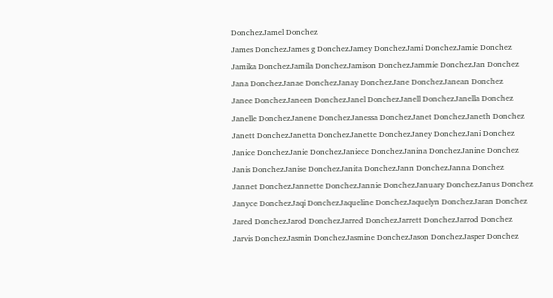DonchezJamel Donchez
James DonchezJames g DonchezJamey DonchezJami DonchezJamie Donchez
Jamika DonchezJamila DonchezJamison DonchezJammie DonchezJan Donchez
Jana DonchezJanae DonchezJanay DonchezJane DonchezJanean Donchez
Janee DonchezJaneen DonchezJanel DonchezJanell DonchezJanella Donchez
Janelle DonchezJanene DonchezJanessa DonchezJanet DonchezJaneth Donchez
Janett DonchezJanetta DonchezJanette DonchezJaney DonchezJani Donchez
Janice DonchezJanie DonchezJaniece DonchezJanina DonchezJanine Donchez
Janis DonchezJanise DonchezJanita DonchezJann DonchezJanna Donchez
Jannet DonchezJannette DonchezJannie DonchezJanuary DonchezJanus Donchez
Janyce DonchezJaqi DonchezJaqueline DonchezJaquelyn DonchezJaran Donchez
Jared DonchezJarod DonchezJarred DonchezJarrett DonchezJarrod Donchez
Jarvis DonchezJasmin DonchezJasmine DonchezJason DonchezJasper Donchez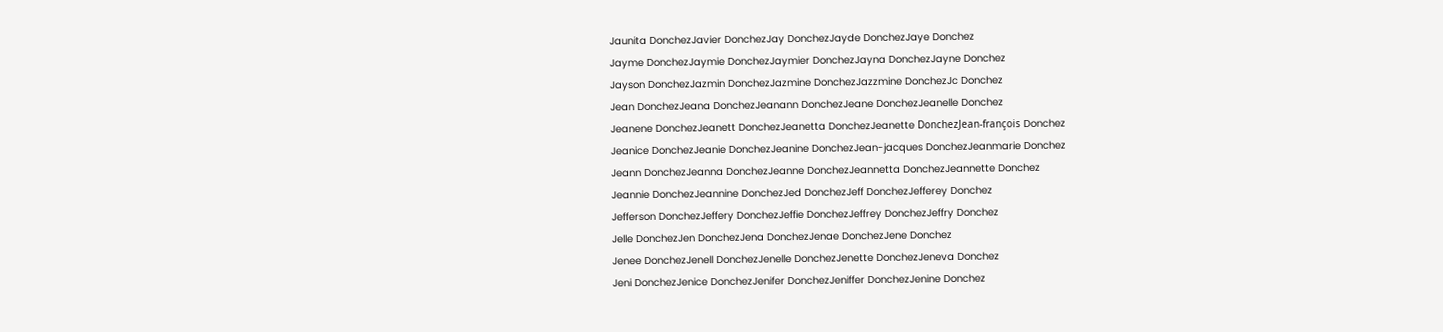Jaunita DonchezJavier DonchezJay DonchezJayde DonchezJaye Donchez
Jayme DonchezJaymie DonchezJaymier DonchezJayna DonchezJayne Donchez
Jayson DonchezJazmin DonchezJazmine DonchezJazzmine DonchezJc Donchez
Jean DonchezJeana DonchezJeanann DonchezJeane DonchezJeanelle Donchez
Jeanene DonchezJeanett DonchezJeanetta DonchezJeanette DonchezJean-françois Donchez
Jeanice DonchezJeanie DonchezJeanine DonchezJean-jacques DonchezJeanmarie Donchez
Jeann DonchezJeanna DonchezJeanne DonchezJeannetta DonchezJeannette Donchez
Jeannie DonchezJeannine DonchezJed DonchezJeff DonchezJefferey Donchez
Jefferson DonchezJeffery DonchezJeffie DonchezJeffrey DonchezJeffry Donchez
Jelle DonchezJen DonchezJena DonchezJenae DonchezJene Donchez
Jenee DonchezJenell DonchezJenelle DonchezJenette DonchezJeneva Donchez
Jeni DonchezJenice DonchezJenifer DonchezJeniffer DonchezJenine Donchez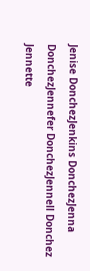Jenise DonchezJenkins DonchezJenna DonchezJennefer DonchezJennell Donchez
Jennette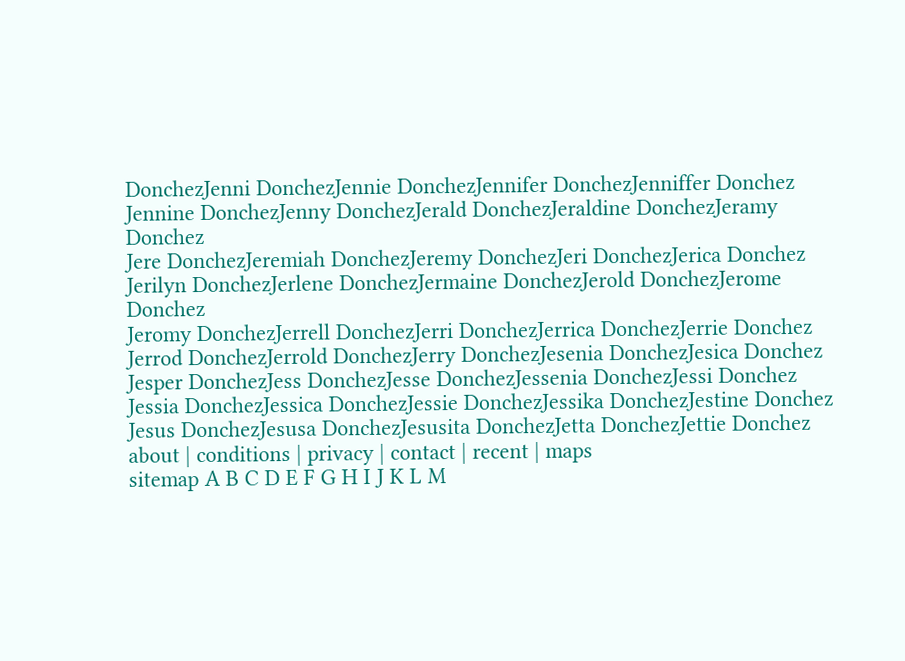DonchezJenni DonchezJennie DonchezJennifer DonchezJenniffer Donchez
Jennine DonchezJenny DonchezJerald DonchezJeraldine DonchezJeramy Donchez
Jere DonchezJeremiah DonchezJeremy DonchezJeri DonchezJerica Donchez
Jerilyn DonchezJerlene DonchezJermaine DonchezJerold DonchezJerome Donchez
Jeromy DonchezJerrell DonchezJerri DonchezJerrica DonchezJerrie Donchez
Jerrod DonchezJerrold DonchezJerry DonchezJesenia DonchezJesica Donchez
Jesper DonchezJess DonchezJesse DonchezJessenia DonchezJessi Donchez
Jessia DonchezJessica DonchezJessie DonchezJessika DonchezJestine Donchez
Jesus DonchezJesusa DonchezJesusita DonchezJetta DonchezJettie Donchez
about | conditions | privacy | contact | recent | maps
sitemap A B C D E F G H I J K L M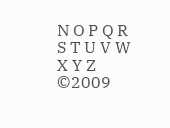N O P Q R S T U V W X Y Z ©2009